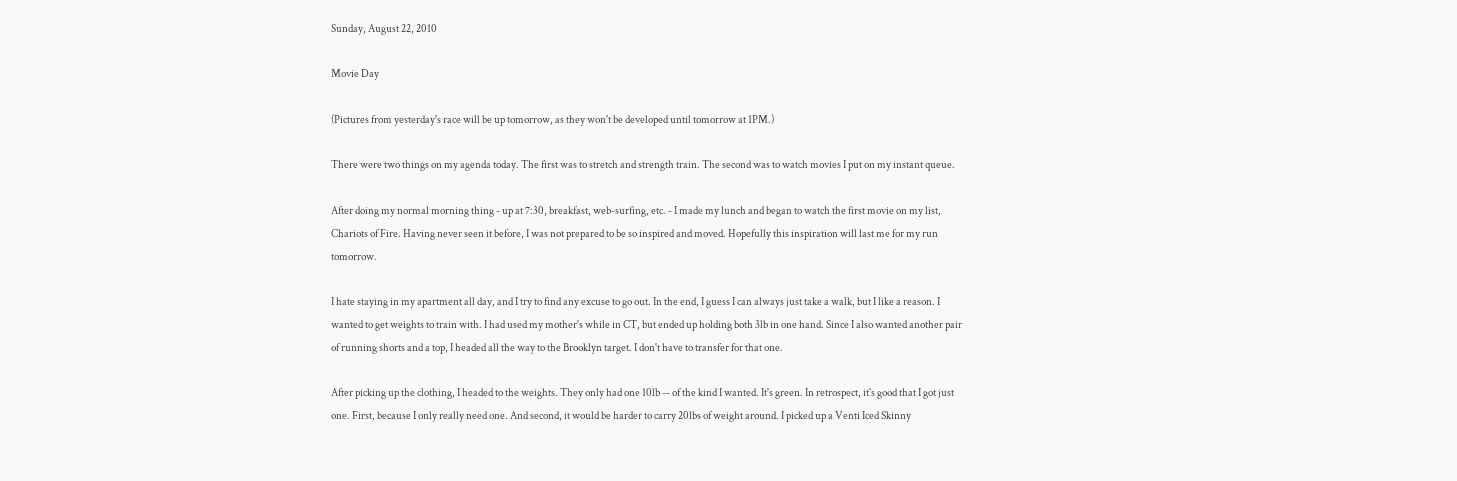Sunday, August 22, 2010

Movie Day

(Pictures from yesterday's race will be up tomorrow, as they won't be developed until tomorrow at 1PM.)

There were two things on my agenda today. The first was to stretch and strength train. The second was to watch movies I put on my instant queue.

After doing my normal morning thing - up at 7:30, breakfast, web-surfing, etc. - I made my lunch and began to watch the first movie on my list, Chariots of Fire. Having never seen it before, I was not prepared to be so inspired and moved. Hopefully this inspiration will last me for my run tomorrow.

I hate staying in my apartment all day, and I try to find any excuse to go out. In the end, I guess I can always just take a walk, but I like a reason. I wanted to get weights to train with. I had used my mother's while in CT, but ended up holding both 3lb in one hand. Since I also wanted another pair of running shorts and a top, I headed all the way to the Brooklyn target. I don't have to transfer for that one.

After picking up the clothing, I headed to the weights. They only had one 10lb -- of the kind I wanted. It's green. In retrospect, it's good that I got just one. First, because I only really need one. And second, it would be harder to carry 20lbs of weight around. I picked up a Venti Iced Skinny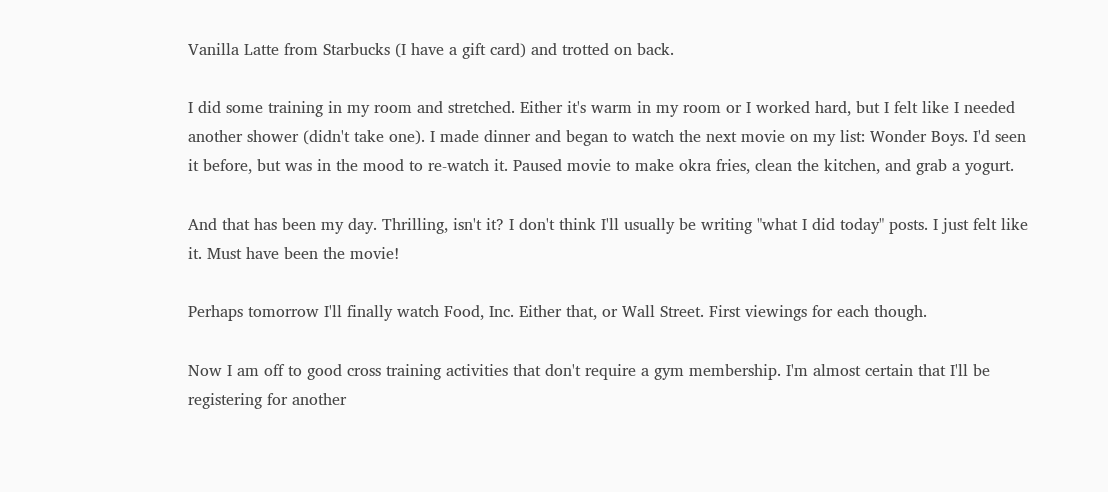Vanilla Latte from Starbucks (I have a gift card) and trotted on back.

I did some training in my room and stretched. Either it's warm in my room or I worked hard, but I felt like I needed another shower (didn't take one). I made dinner and began to watch the next movie on my list: Wonder Boys. I'd seen it before, but was in the mood to re-watch it. Paused movie to make okra fries, clean the kitchen, and grab a yogurt.

And that has been my day. Thrilling, isn't it? I don't think I'll usually be writing "what I did today" posts. I just felt like it. Must have been the movie!

Perhaps tomorrow I'll finally watch Food, Inc. Either that, or Wall Street. First viewings for each though.

Now I am off to good cross training activities that don't require a gym membership. I'm almost certain that I'll be registering for another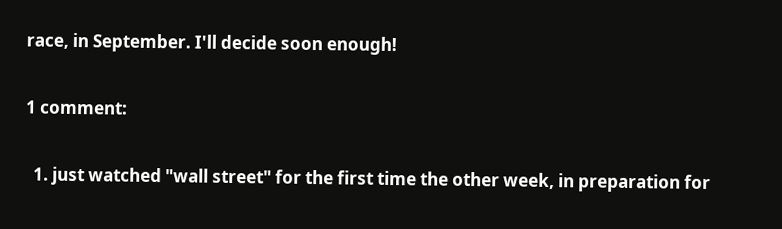race, in September. I'll decide soon enough!

1 comment:

  1. just watched "wall street" for the first time the other week, in preparation for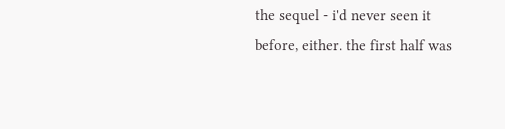the sequel - i'd never seen it before, either. the first half was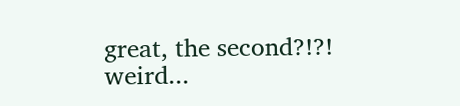great, the second?!?! weird...